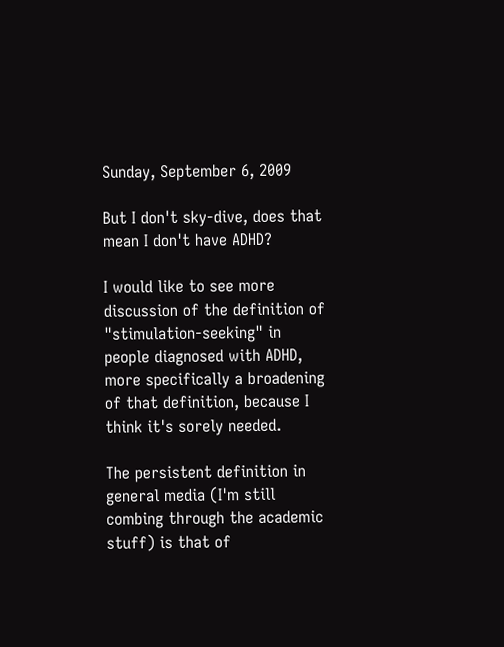Sunday, September 6, 2009

But I don't sky-dive, does that mean I don't have ADHD?

I would like to see more discussion of the definition of "stimulation-seeking" in people diagnosed with ADHD, more specifically a broadening of that definition, because I think it's sorely needed.

The persistent definition in general media (I'm still combing through the academic stuff) is that of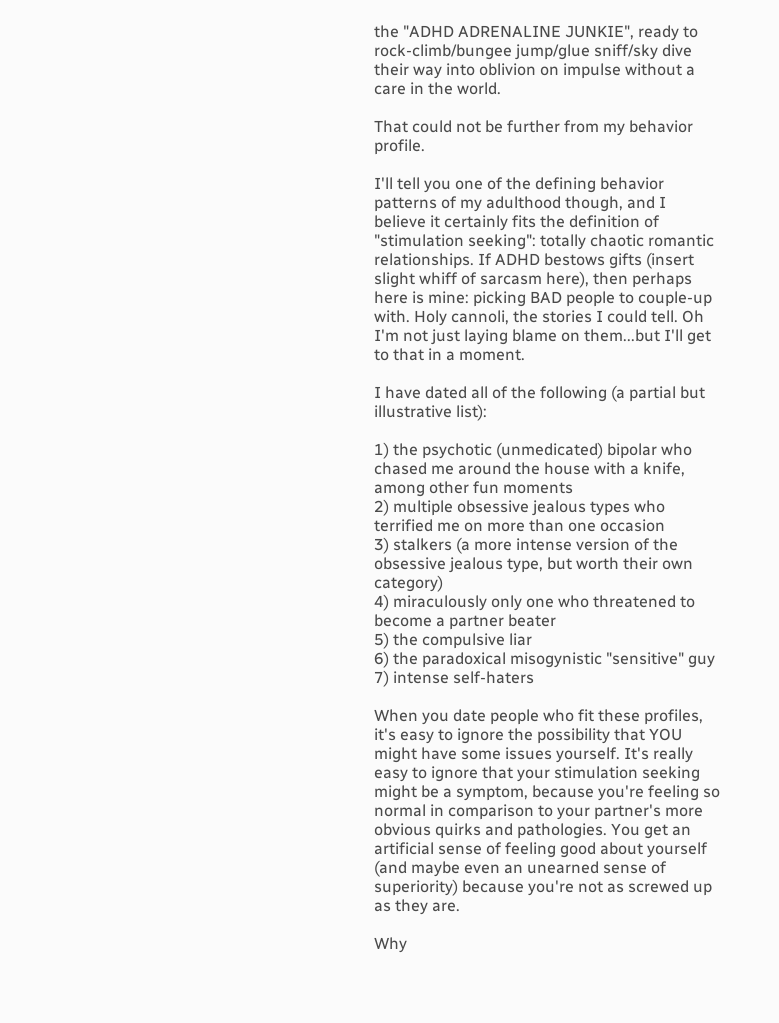the "ADHD ADRENALINE JUNKIE", ready to rock-climb/bungee jump/glue sniff/sky dive their way into oblivion on impulse without a care in the world.

That could not be further from my behavior profile.

I'll tell you one of the defining behavior patterns of my adulthood though, and I believe it certainly fits the definition of "stimulation seeking": totally chaotic romantic relationships. If ADHD bestows gifts (insert slight whiff of sarcasm here), then perhaps here is mine: picking BAD people to couple-up with. Holy cannoli, the stories I could tell. Oh I'm not just laying blame on them...but I'll get to that in a moment.

I have dated all of the following (a partial but illustrative list):

1) the psychotic (unmedicated) bipolar who chased me around the house with a knife, among other fun moments
2) multiple obsessive jealous types who terrified me on more than one occasion
3) stalkers (a more intense version of the obsessive jealous type, but worth their own category)
4) miraculously only one who threatened to become a partner beater
5) the compulsive liar
6) the paradoxical misogynistic "sensitive" guy
7) intense self-haters

When you date people who fit these profiles, it's easy to ignore the possibility that YOU might have some issues yourself. It's really easy to ignore that your stimulation seeking might be a symptom, because you're feeling so normal in comparison to your partner's more obvious quirks and pathologies. You get an artificial sense of feeling good about yourself (and maybe even an unearned sense of superiority) because you're not as screwed up as they are.

Why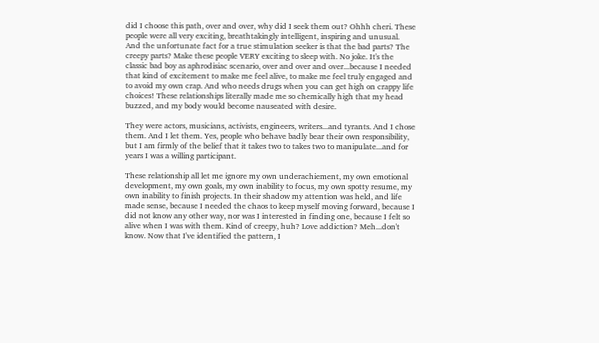did I choose this path, over and over, why did I seek them out? Ohhh cheri. These people were all very exciting, breathtakingly intelligent, inspiring and unusual. And the unfortunate fact for a true stimulation seeker is that the bad parts? The creepy parts? Make these people VERY exciting to sleep with. No joke. It's the classic bad boy as aphrodisiac scenario, over and over and over...because I needed that kind of excitement to make me feel alive, to make me feel truly engaged and to avoid my own crap. And who needs drugs when you can get high on crappy life choices! These relationships literally made me so chemically high that my head buzzed, and my body would become nauseated with desire.

They were actors, musicians, activists, engineers, writers...and tyrants. And I chose them. And I let them. Yes, people who behave badly bear their own responsibility, but I am firmly of the belief that it takes two to takes two to manipulate...and for years I was a willing participant.

These relationship all let me ignore my own underachiement, my own emotional development, my own goals, my own inability to focus, my own spotty resume, my own inability to finish projects. In their shadow my attention was held, and life made sense, because I needed the chaos to keep myself moving forward, because I did not know any other way, nor was I interested in finding one, because I felt so alive when I was with them. Kind of creepy, huh? Love addiction? Meh...don't know. Now that I've identified the pattern, I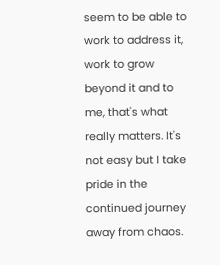seem to be able to work to address it, work to grow beyond it and to me, that's what really matters. It's not easy but I take pride in the continued journey away from chaos.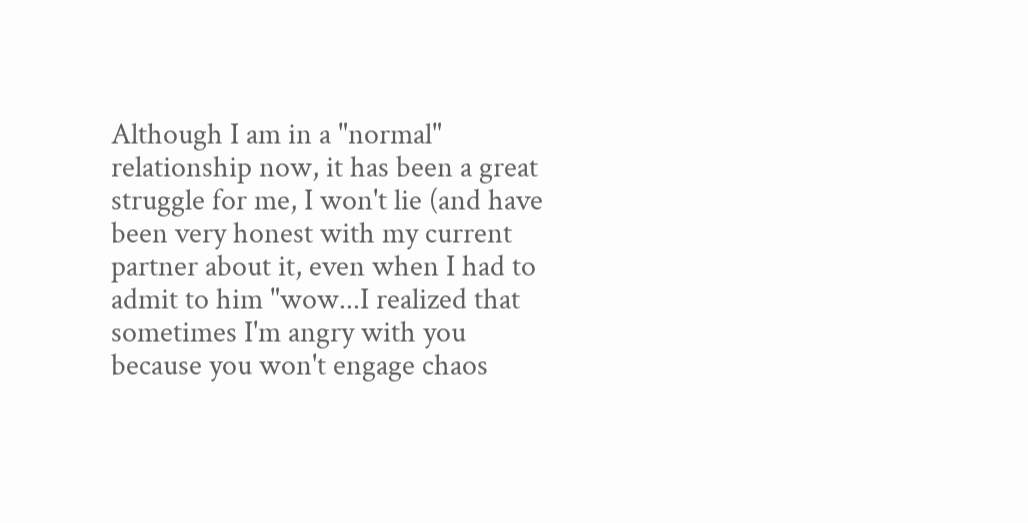Although I am in a "normal" relationship now, it has been a great struggle for me, I won't lie (and have been very honest with my current partner about it, even when I had to admit to him "wow...I realized that sometimes I'm angry with you because you won't engage chaos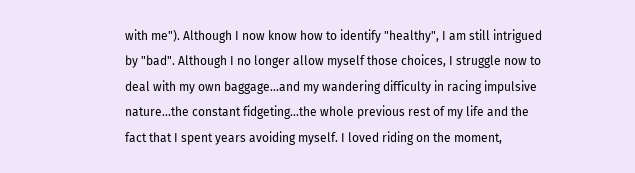with me"). Although I now know how to identify "healthy", I am still intrigued by "bad". Although I no longer allow myself those choices, I struggle now to deal with my own baggage...and my wandering difficulty in racing impulsive nature...the constant fidgeting...the whole previous rest of my life and the fact that I spent years avoiding myself. I loved riding on the moment,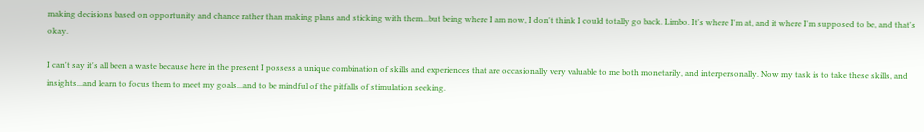making decisions based on opportunity and chance rather than making plans and sticking with them...but being where I am now, I don't think I could totally go back. Limbo. It's where I'm at, and it where I'm supposed to be, and that's okay.

I can't say it's all been a waste because here in the present I possess a unique combination of skills and experiences that are occasionally very valuable to me both monetarily, and interpersonally. Now my task is to take these skills, and insights...and learn to focus them to meet my goals...and to be mindful of the pitfalls of stimulation seeking.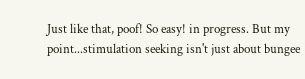Just like that, poof! So easy! in progress. But my point...stimulation seeking isn't just about bungee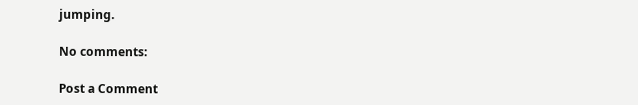jumping.

No comments:

Post a Comment